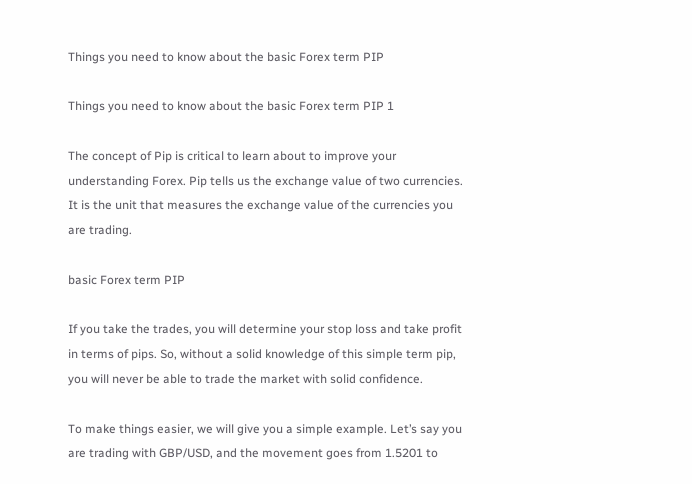Things you need to know about the basic Forex term PIP

Things you need to know about the basic Forex term PIP 1

The concept of Pip is critical to learn about to improve your understanding Forex. Pip tells us the exchange value of two currencies. It is the unit that measures the exchange value of the currencies you are trading.

basic Forex term PIP

If you take the trades, you will determine your stop loss and take profit in terms of pips. So, without a solid knowledge of this simple term pip, you will never be able to trade the market with solid confidence.

To make things easier, we will give you a simple example. Let’s say you are trading with GBP/USD, and the movement goes from 1.5201 to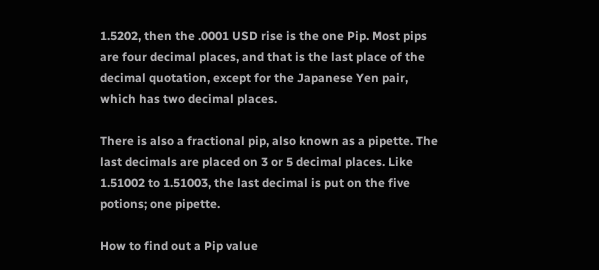1.5202, then the .0001 USD rise is the one Pip. Most pips are four decimal places, and that is the last place of the decimal quotation, except for the Japanese Yen pair, which has two decimal places.

There is also a fractional pip, also known as a pipette. The last decimals are placed on 3 or 5 decimal places. Like 1.51002 to 1.51003, the last decimal is put on the five potions; one pipette.

How to find out a Pip value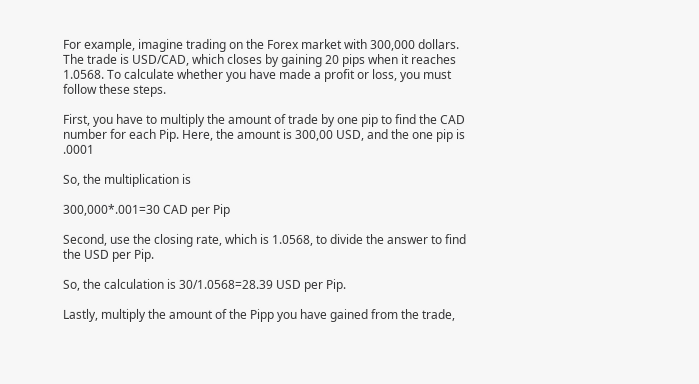For example, imagine trading on the Forex market with 300,000 dollars. The trade is USD/CAD, which closes by gaining 20 pips when it reaches 1.0568. To calculate whether you have made a profit or loss, you must follow these steps.

First, you have to multiply the amount of trade by one pip to find the CAD number for each Pip. Here, the amount is 300,00 USD, and the one pip is .0001

So, the multiplication is

300,000*.001=30 CAD per Pip

Second, use the closing rate, which is 1.0568, to divide the answer to find the USD per Pip.

So, the calculation is 30/1.0568=28.39 USD per Pip.

Lastly, multiply the amount of the Pipp you have gained from the trade,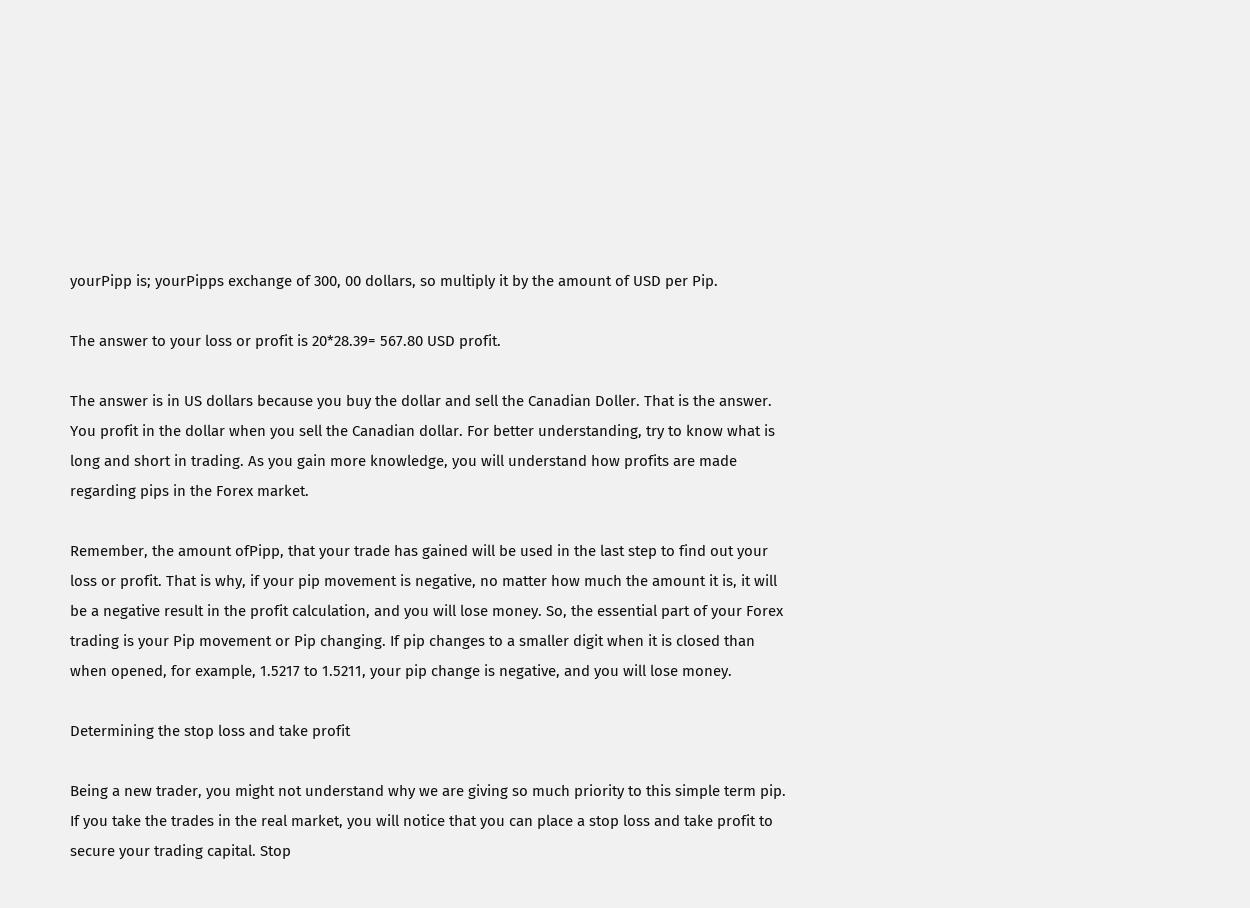yourPipp is; yourPipps exchange of 300, 00 dollars, so multiply it by the amount of USD per Pip.

The answer to your loss or profit is 20*28.39= 567.80 USD profit.

The answer is in US dollars because you buy the dollar and sell the Canadian Doller. That is the answer. You profit in the dollar when you sell the Canadian dollar. For better understanding, try to know what is long and short in trading. As you gain more knowledge, you will understand how profits are made regarding pips in the Forex market.

Remember, the amount ofPipp, that your trade has gained will be used in the last step to find out your loss or profit. That is why, if your pip movement is negative, no matter how much the amount it is, it will be a negative result in the profit calculation, and you will lose money. So, the essential part of your Forex trading is your Pip movement or Pip changing. If pip changes to a smaller digit when it is closed than when opened, for example, 1.5217 to 1.5211, your pip change is negative, and you will lose money.

Determining the stop loss and take profit

Being a new trader, you might not understand why we are giving so much priority to this simple term pip. If you take the trades in the real market, you will notice that you can place a stop loss and take profit to secure your trading capital. Stop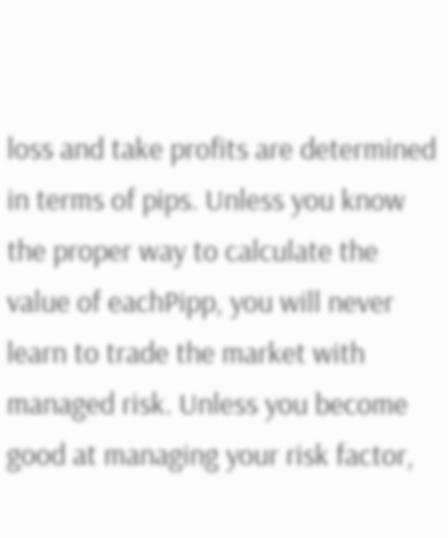loss and take profits are determined in terms of pips. Unless you know the proper way to calculate the value of eachPipp, you will never learn to trade the market with managed risk. Unless you become good at managing your risk factor,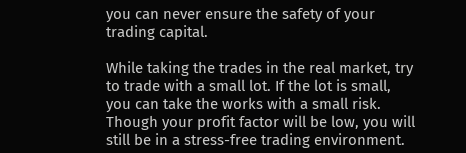you can never ensure the safety of your trading capital.

While taking the trades in the real market, try to trade with a small lot. If the lot is small, you can take the works with a small risk. Though your profit factor will be low, you will still be in a stress-free trading environment.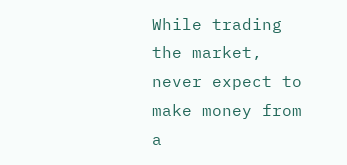While trading the market, never expect to make money from a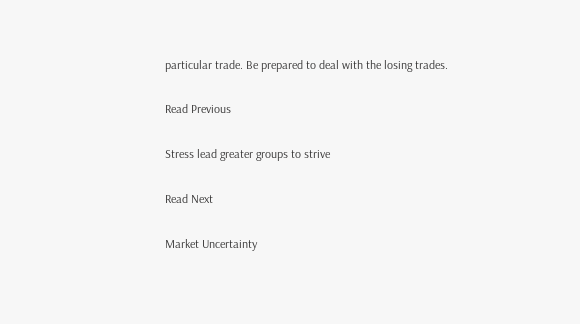particular trade. Be prepared to deal with the losing trades.

Read Previous

Stress lead greater groups to strive

Read Next

Market Uncertainty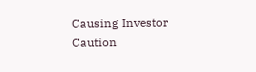Causing Investor Caution